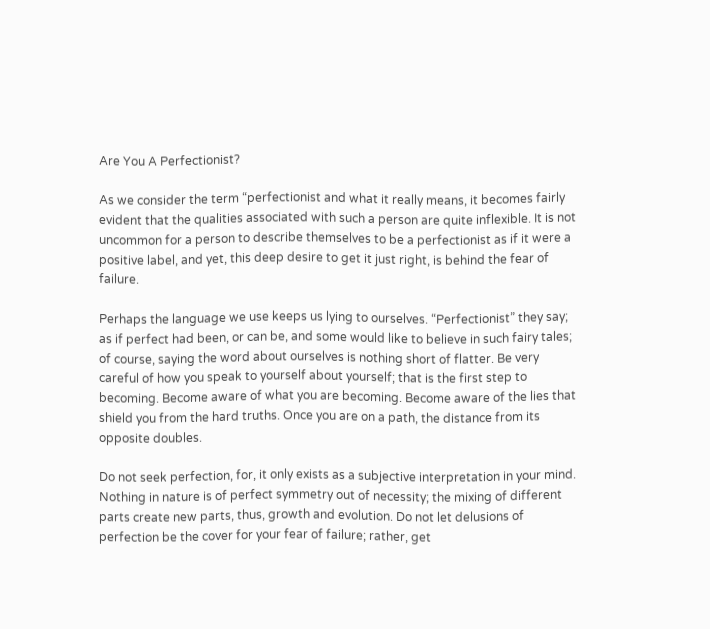Are You A Perfectionist?

As we consider the term “perfectionist and what it really means, it becomes fairly evident that the qualities associated with such a person are quite inflexible. It is not uncommon for a person to describe themselves to be a perfectionist as if it were a positive label, and yet, this deep desire to get it just right, is behind the fear of failure.

Perhaps the language we use keeps us lying to ourselves. “Perfectionist” they say; as if perfect had been, or can be, and some would like to believe in such fairy tales; of course, saying the word about ourselves is nothing short of flatter. Be very careful of how you speak to yourself about yourself; that is the first step to becoming. Become aware of what you are becoming. Become aware of the lies that shield you from the hard truths. Once you are on a path, the distance from its opposite doubles.

Do not seek perfection, for, it only exists as a subjective interpretation in your mind. Nothing in nature is of perfect symmetry out of necessity; the mixing of different parts create new parts, thus, growth and evolution. Do not let delusions of perfection be the cover for your fear of failure; rather, get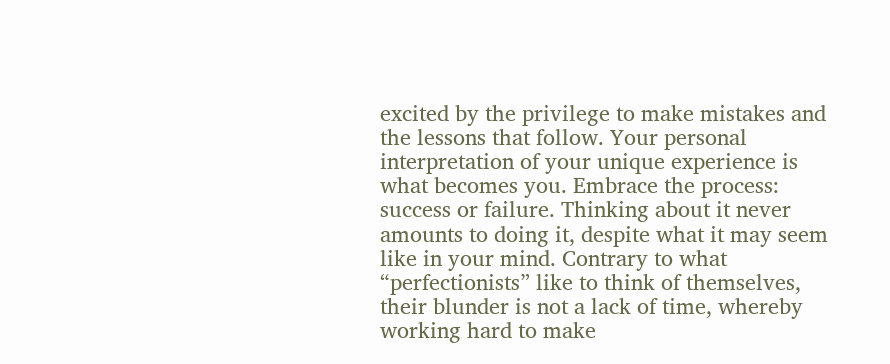excited by the privilege to make mistakes and the lessons that follow. Your personal interpretation of your unique experience is what becomes you. Embrace the process: success or failure. Thinking about it never amounts to doing it, despite what it may seem like in your mind. Contrary to what “perfectionists” like to think of themselves, their blunder is not a lack of time, whereby working hard to make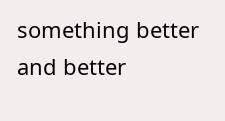something better and better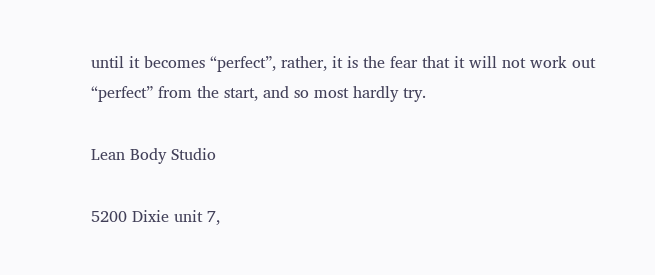until it becomes “perfect”, rather, it is the fear that it will not work out “perfect” from the start, and so most hardly try.

Lean Body Studio

5200 Dixie unit 7,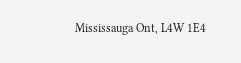Mississauga Ont, L4W 1E4